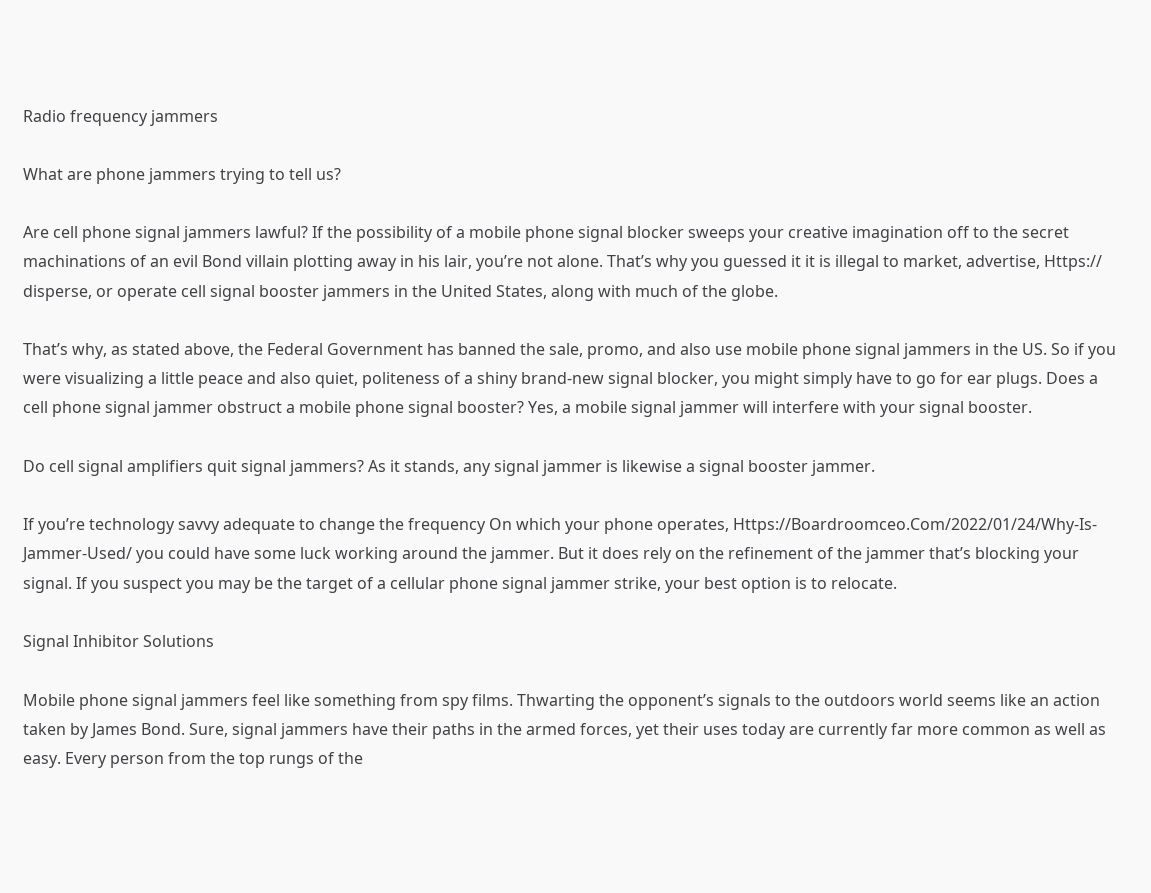Radio frequency jammers

What are phone jammers trying to tell us?

Are cell phone signal jammers lawful? If the possibility of a mobile phone signal blocker sweeps your creative imagination off to the secret machinations of an evil Bond villain plotting away in his lair, you’re not alone. That’s why you guessed it it is illegal to market, advertise, Https:// disperse, or operate cell signal booster jammers in the United States, along with much of the globe.

That’s why, as stated above, the Federal Government has banned the sale, promo, and also use mobile phone signal jammers in the US. So if you were visualizing a little peace and also quiet, politeness of a shiny brand-new signal blocker, you might simply have to go for ear plugs. Does a cell phone signal jammer obstruct a mobile phone signal booster? Yes, a mobile signal jammer will interfere with your signal booster.

Do cell signal amplifiers quit signal jammers? As it stands, any signal jammer is likewise a signal booster jammer.

If you’re technology savvy adequate to change the frequency On which your phone operates, Https://Boardroomceo.Com/2022/01/24/Why-Is-Jammer-Used/ you could have some luck working around the jammer. But it does rely on the refinement of the jammer that’s blocking your signal. If you suspect you may be the target of a cellular phone signal jammer strike, your best option is to relocate.

Signal Inhibitor Solutions

Mobile phone signal jammers feel like something from spy films. Thwarting the opponent’s signals to the outdoors world seems like an action taken by James Bond. Sure, signal jammers have their paths in the armed forces, yet their uses today are currently far more common as well as easy. Every person from the top rungs of the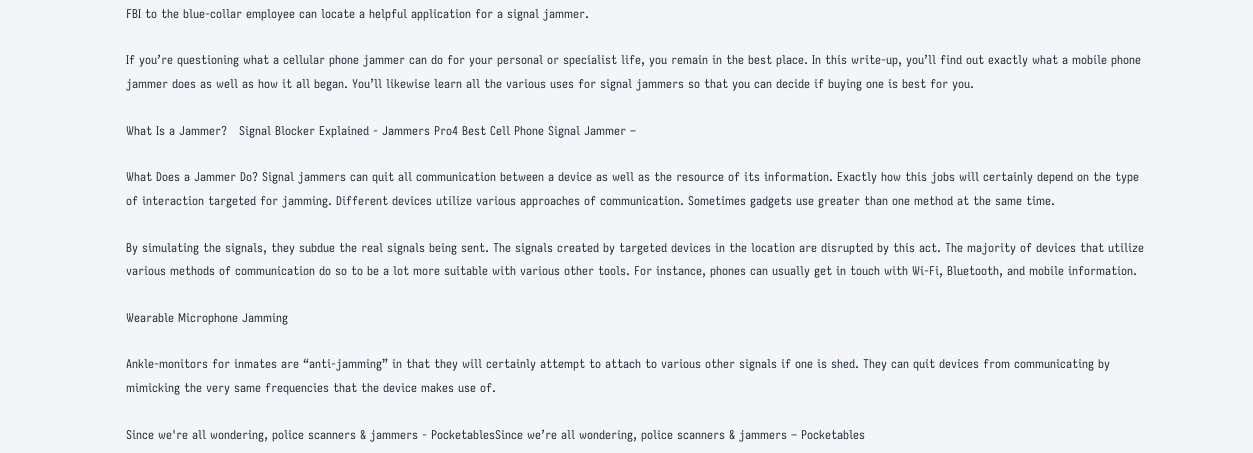FBI to the blue-collar employee can locate a helpful application for a signal jammer.

If you’re questioning what a cellular phone jammer can do for your personal or specialist life, you remain in the best place. In this write-up, you’ll find out exactly what a mobile phone jammer does as well as how it all began. You’ll likewise learn all the various uses for signal jammers so that you can decide if buying one is best for you.

What Is a Jammer?   Signal Blocker Explained - Jammers Pro4 Best Cell Phone Signal Jammer –

What Does a Jammer Do? Signal jammers can quit all communication between a device as well as the resource of its information. Exactly how this jobs will certainly depend on the type of interaction targeted for jamming. Different devices utilize various approaches of communication. Sometimes gadgets use greater than one method at the same time.

By simulating the signals, they subdue the real signals being sent. The signals created by targeted devices in the location are disrupted by this act. The majority of devices that utilize various methods of communication do so to be a lot more suitable with various other tools. For instance, phones can usually get in touch with Wi-Fi, Bluetooth, and mobile information.

Wearable Microphone Jamming

Ankle-monitors for inmates are “anti-jamming” in that they will certainly attempt to attach to various other signals if one is shed. They can quit devices from communicating by mimicking the very same frequencies that the device makes use of.

Since we're all wondering, police scanners & jammers - PocketablesSince we’re all wondering, police scanners & jammers – Pocketables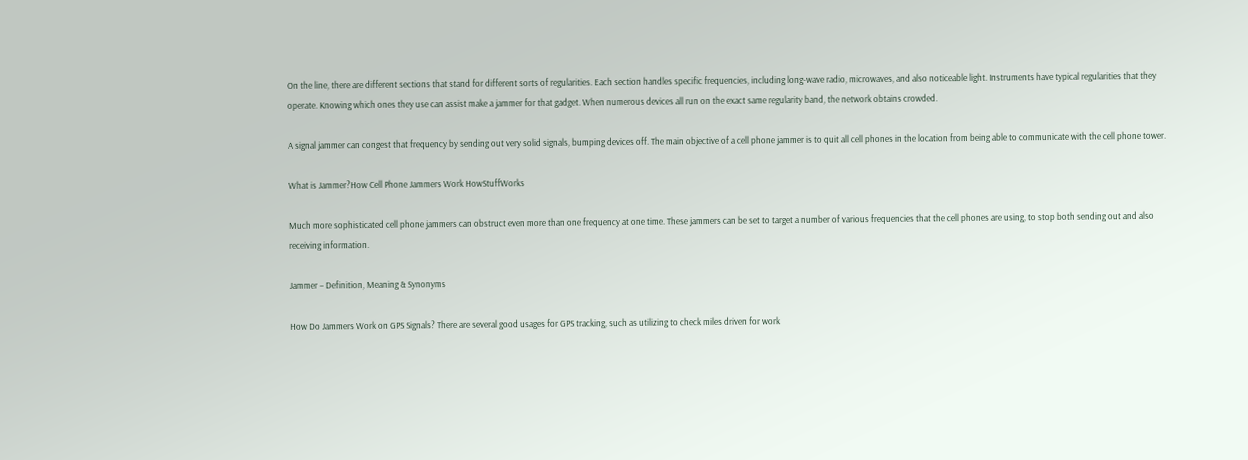On the line, there are different sections that stand for different sorts of regularities. Each section handles specific frequencies, including long-wave radio, microwaves, and also noticeable light. Instruments have typical regularities that they operate. Knowing which ones they use can assist make a jammer for that gadget. When numerous devices all run on the exact same regularity band, the network obtains crowded.

A signal jammer can congest that frequency by sending out very solid signals, bumping devices off. The main objective of a cell phone jammer is to quit all cell phones in the location from being able to communicate with the cell phone tower.

What is Jammer?How Cell Phone Jammers Work HowStuffWorks

Much more sophisticated cell phone jammers can obstruct even more than one frequency at one time. These jammers can be set to target a number of various frequencies that the cell phones are using, to stop both sending out and also receiving information.

Jammer – Definition, Meaning & Synonyms

How Do Jammers Work on GPS Signals? There are several good usages for GPS tracking, such as utilizing to check miles driven for work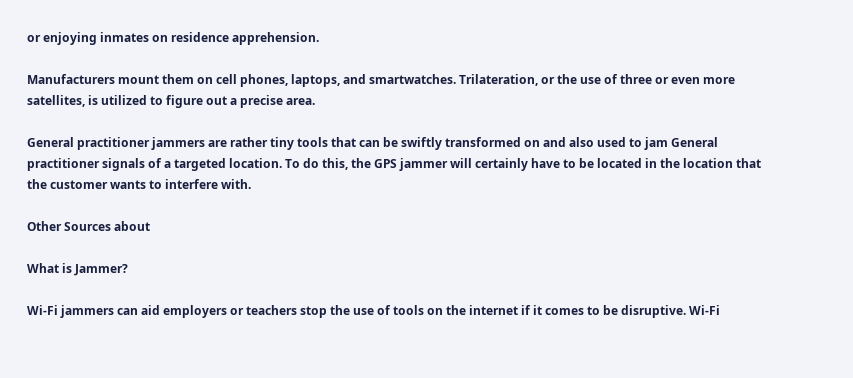or enjoying inmates on residence apprehension.

Manufacturers mount them on cell phones, laptops, and smartwatches. Trilateration, or the use of three or even more satellites, is utilized to figure out a precise area.

General practitioner jammers are rather tiny tools that can be swiftly transformed on and also used to jam General practitioner signals of a targeted location. To do this, the GPS jammer will certainly have to be located in the location that the customer wants to interfere with.

Other Sources about

What is Jammer?

Wi-Fi jammers can aid employers or teachers stop the use of tools on the internet if it comes to be disruptive. Wi-Fi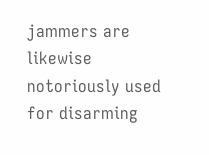jammers are likewise notoriously used for disarming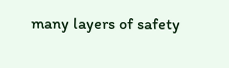many layers of safety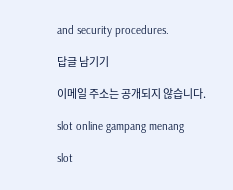and security procedures.

답글 남기기

이메일 주소는 공개되지 않습니다.

slot online gampang menang

slot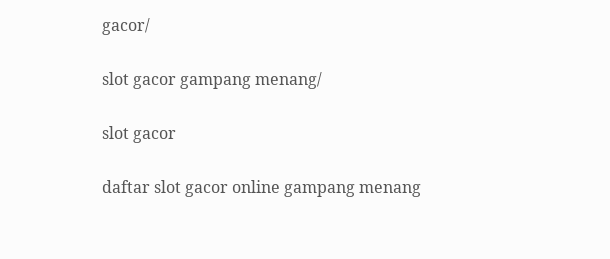gacor/

slot gacor gampang menang/

slot gacor

daftar slot gacor online gampang menang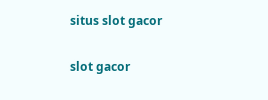situs slot gacor

slot gacor